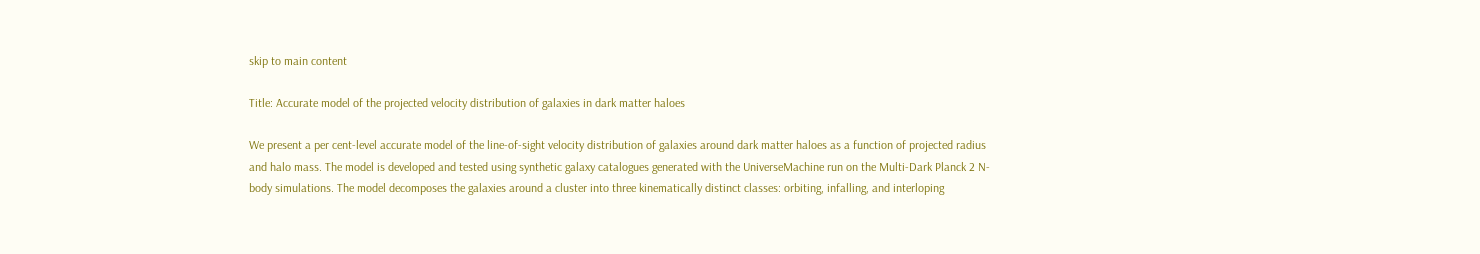skip to main content

Title: Accurate model of the projected velocity distribution of galaxies in dark matter haloes

We present a per cent-level accurate model of the line-of-sight velocity distribution of galaxies around dark matter haloes as a function of projected radius and halo mass. The model is developed and tested using synthetic galaxy catalogues generated with the UniverseMachine run on the Multi-Dark Planck 2 N-body simulations. The model decomposes the galaxies around a cluster into three kinematically distinct classes: orbiting, infalling, and interloping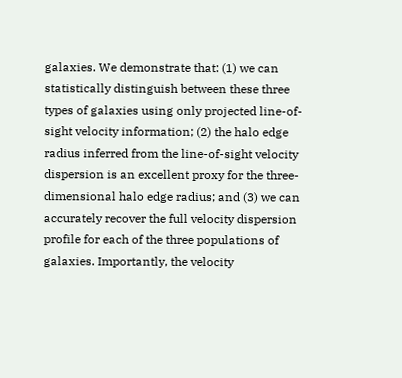galaxies. We demonstrate that: (1) we can statistically distinguish between these three types of galaxies using only projected line-of-sight velocity information; (2) the halo edge radius inferred from the line-of-sight velocity dispersion is an excellent proxy for the three-dimensional halo edge radius; and (3) we can accurately recover the full velocity dispersion profile for each of the three populations of galaxies. Importantly, the velocity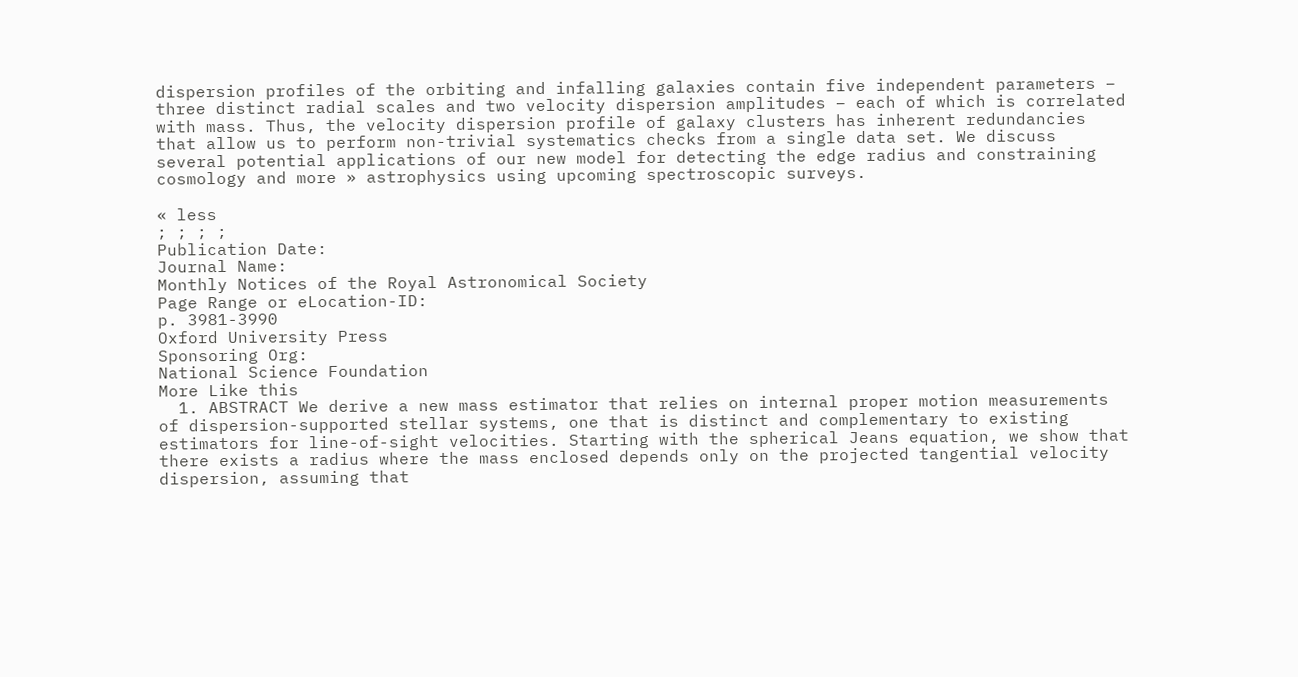dispersion profiles of the orbiting and infalling galaxies contain five independent parameters – three distinct radial scales and two velocity dispersion amplitudes – each of which is correlated with mass. Thus, the velocity dispersion profile of galaxy clusters has inherent redundancies that allow us to perform non-trivial systematics checks from a single data set. We discuss several potential applications of our new model for detecting the edge radius and constraining cosmology and more » astrophysics using upcoming spectroscopic surveys.

« less
; ; ; ;
Publication Date:
Journal Name:
Monthly Notices of the Royal Astronomical Society
Page Range or eLocation-ID:
p. 3981-3990
Oxford University Press
Sponsoring Org:
National Science Foundation
More Like this
  1. ABSTRACT We derive a new mass estimator that relies on internal proper motion measurements of dispersion-supported stellar systems, one that is distinct and complementary to existing estimators for line-of-sight velocities. Starting with the spherical Jeans equation, we show that there exists a radius where the mass enclosed depends only on the projected tangential velocity dispersion, assuming that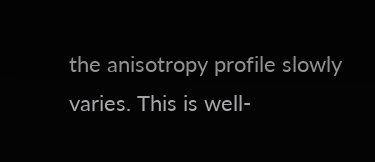the anisotropy profile slowly varies. This is well-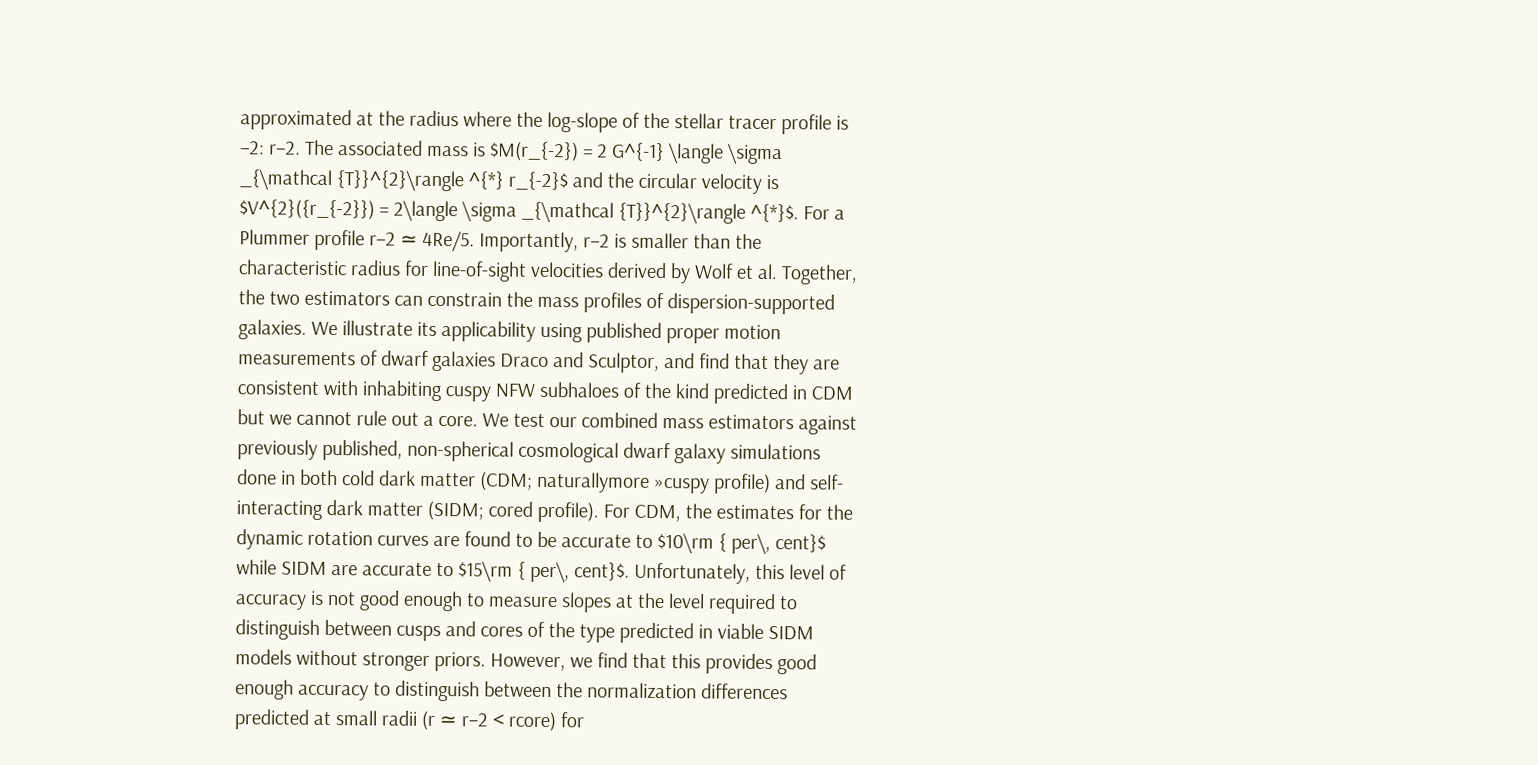approximated at the radius where the log-slope of the stellar tracer profile is −2: r−2. The associated mass is $M(r_{-2}) = 2 G^{-1} \langle \sigma _{\mathcal {T}}^{2}\rangle ^{*} r_{-2}$ and the circular velocity is $V^{2}({r_{-2}}) = 2\langle \sigma _{\mathcal {T}}^{2}\rangle ^{*}$. For a Plummer profile r−2 ≃ 4Re/5. Importantly, r−2 is smaller than the characteristic radius for line-of-sight velocities derived by Wolf et al. Together, the two estimators can constrain the mass profiles of dispersion-supported galaxies. We illustrate its applicability using published proper motion measurements of dwarf galaxies Draco and Sculptor, and find that they are consistent with inhabiting cuspy NFW subhaloes of the kind predicted in CDM but we cannot rule out a core. We test our combined mass estimators against previously published, non-spherical cosmological dwarf galaxy simulations done in both cold dark matter (CDM; naturallymore »cuspy profile) and self-interacting dark matter (SIDM; cored profile). For CDM, the estimates for the dynamic rotation curves are found to be accurate to $10\rm { per\, cent}$ while SIDM are accurate to $15\rm { per\, cent}$. Unfortunately, this level of accuracy is not good enough to measure slopes at the level required to distinguish between cusps and cores of the type predicted in viable SIDM models without stronger priors. However, we find that this provides good enough accuracy to distinguish between the normalization differences predicted at small radii (r ≃ r−2 < rcore) for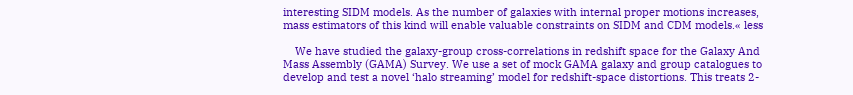interesting SIDM models. As the number of galaxies with internal proper motions increases, mass estimators of this kind will enable valuable constraints on SIDM and CDM models.« less

    We have studied the galaxy-group cross-correlations in redshift space for the Galaxy And Mass Assembly (GAMA) Survey. We use a set of mock GAMA galaxy and group catalogues to develop and test a novel ‘halo streaming’ model for redshift-space distortions. This treats 2-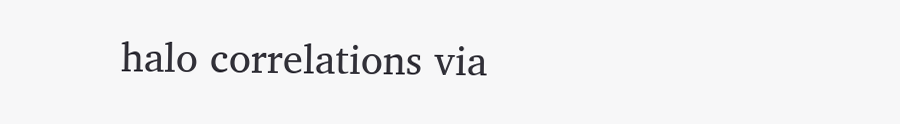halo correlations via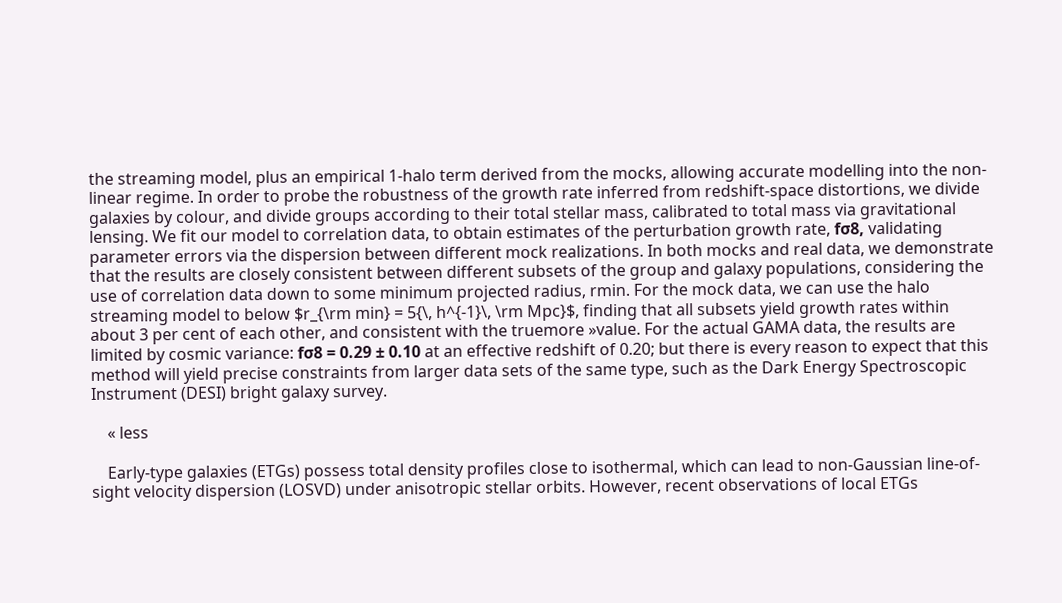the streaming model, plus an empirical 1-halo term derived from the mocks, allowing accurate modelling into the non-linear regime. In order to probe the robustness of the growth rate inferred from redshift-space distortions, we divide galaxies by colour, and divide groups according to their total stellar mass, calibrated to total mass via gravitational lensing. We fit our model to correlation data, to obtain estimates of the perturbation growth rate, fσ8, validating parameter errors via the dispersion between different mock realizations. In both mocks and real data, we demonstrate that the results are closely consistent between different subsets of the group and galaxy populations, considering the use of correlation data down to some minimum projected radius, rmin. For the mock data, we can use the halo streaming model to below $r_{\rm min} = 5{\, h^{-1}\, \rm Mpc}$, finding that all subsets yield growth rates within about 3 per cent of each other, and consistent with the truemore »value. For the actual GAMA data, the results are limited by cosmic variance: fσ8 = 0.29 ± 0.10 at an effective redshift of 0.20; but there is every reason to expect that this method will yield precise constraints from larger data sets of the same type, such as the Dark Energy Spectroscopic Instrument (DESI) bright galaxy survey.

    « less

    Early-type galaxies (ETGs) possess total density profiles close to isothermal, which can lead to non-Gaussian line-of-sight velocity dispersion (LOSVD) under anisotropic stellar orbits. However, recent observations of local ETGs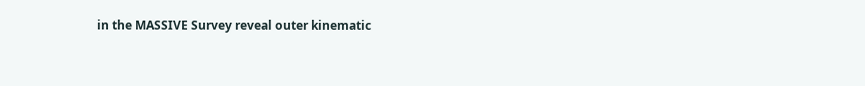in the MASSIVE Survey reveal outer kinematic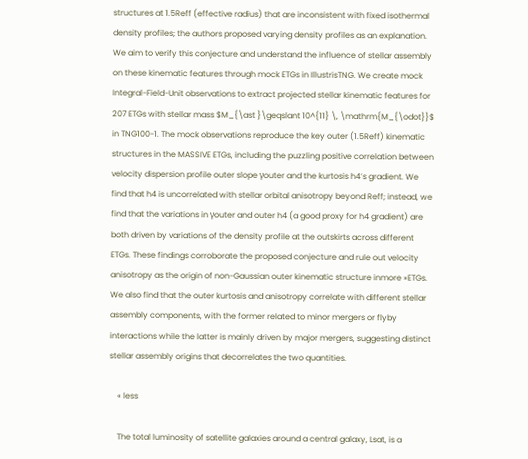structures at 1.5Reff (effective radius) that are inconsistent with fixed isothermal density profiles; the authors proposed varying density profiles as an explanation. We aim to verify this conjecture and understand the influence of stellar assembly on these kinematic features through mock ETGs in IllustrisTNG. We create mock Integral-Field-Unit observations to extract projected stellar kinematic features for 207 ETGs with stellar mass $M_{\ast }\geqslant 10^{11} \, \mathrm{M_{\odot}}$ in TNG100-1. The mock observations reproduce the key outer (1.5Reff) kinematic structures in the MASSIVE ETGs, including the puzzling positive correlation between velocity dispersion profile outer slope γouter and the kurtosis h4’s gradient. We find that h4 is uncorrelated with stellar orbital anisotropy beyond Reff; instead, we find that the variations in γouter and outer h4 (a good proxy for h4 gradient) are both driven by variations of the density profile at the outskirts across different ETGs. These findings corroborate the proposed conjecture and rule out velocity anisotropy as the origin of non-Gaussian outer kinematic structure inmore »ETGs. We also find that the outer kurtosis and anisotropy correlate with different stellar assembly components, with the former related to minor mergers or flyby interactions while the latter is mainly driven by major mergers, suggesting distinct stellar assembly origins that decorrelates the two quantities.

    « less

    The total luminosity of satellite galaxies around a central galaxy, Lsat, is a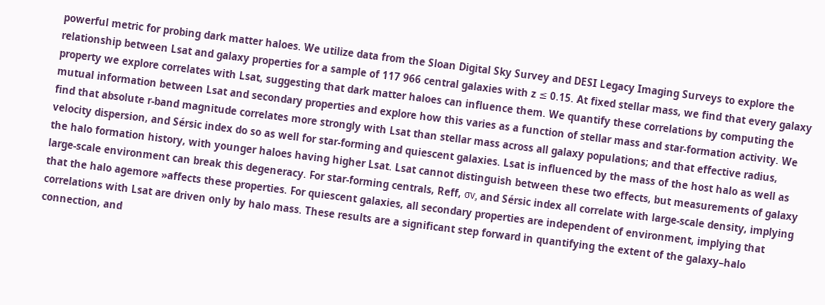powerful metric for probing dark matter haloes. We utilize data from the Sloan Digital Sky Survey and DESI Legacy Imaging Surveys to explore the relationship between Lsat and galaxy properties for a sample of 117 966 central galaxies with z ≤ 0.15. At fixed stellar mass, we find that every galaxy property we explore correlates with Lsat, suggesting that dark matter haloes can influence them. We quantify these correlations by computing the mutual information between Lsat and secondary properties and explore how this varies as a function of stellar mass and star-formation activity. We find that absolute r-band magnitude correlates more strongly with Lsat than stellar mass across all galaxy populations; and that effective radius, velocity dispersion, and Sérsic index do so as well for star-forming and quiescent galaxies. Lsat is influenced by the mass of the host halo as well as the halo formation history, with younger haloes having higher Lsat. Lsat cannot distinguish between these two effects, but measurements of galaxy large-scale environment can break this degeneracy. For star-forming centrals, Reff, σv, and Sérsic index all correlate with large-scale density, implying that the halo agemore »affects these properties. For quiescent galaxies, all secondary properties are independent of environment, implying that correlations with Lsat are driven only by halo mass. These results are a significant step forward in quantifying the extent of the galaxy–halo connection, and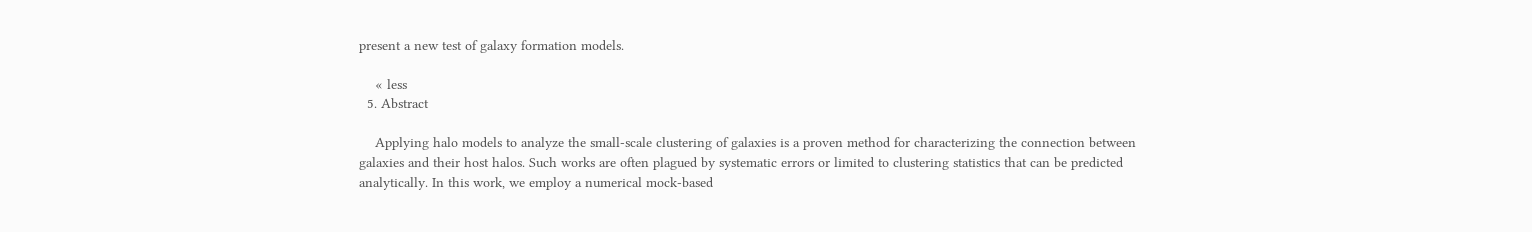present a new test of galaxy formation models.

    « less
  5. Abstract

    Applying halo models to analyze the small-scale clustering of galaxies is a proven method for characterizing the connection between galaxies and their host halos. Such works are often plagued by systematic errors or limited to clustering statistics that can be predicted analytically. In this work, we employ a numerical mock-based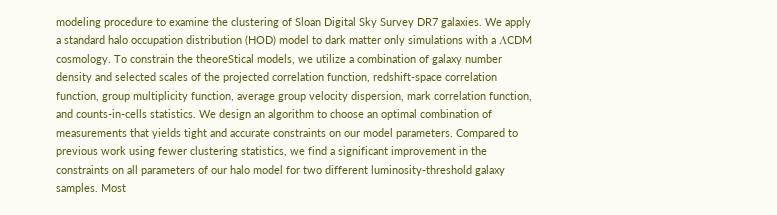modeling procedure to examine the clustering of Sloan Digital Sky Survey DR7 galaxies. We apply a standard halo occupation distribution (HOD) model to dark matter only simulations with a ΛCDM cosmology. To constrain the theoreStical models, we utilize a combination of galaxy number density and selected scales of the projected correlation function, redshift-space correlation function, group multiplicity function, average group velocity dispersion, mark correlation function, and counts-in-cells statistics. We design an algorithm to choose an optimal combination of measurements that yields tight and accurate constraints on our model parameters. Compared to previous work using fewer clustering statistics, we find a significant improvement in the constraints on all parameters of our halo model for two different luminosity-threshold galaxy samples. Most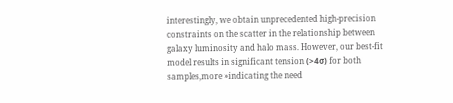interestingly, we obtain unprecedented high-precision constraints on the scatter in the relationship between galaxy luminosity and halo mass. However, our best-fit model results in significant tension (>4σ) for both samples,more »indicating the need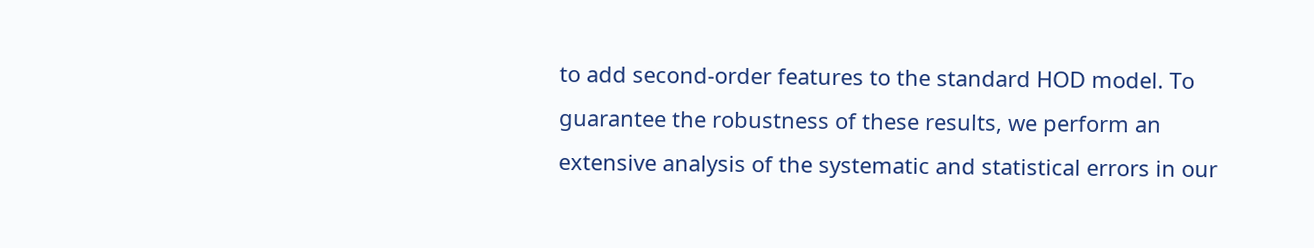to add second-order features to the standard HOD model. To guarantee the robustness of these results, we perform an extensive analysis of the systematic and statistical errors in our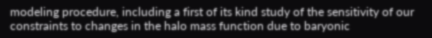modeling procedure, including a first of its kind study of the sensitivity of our constraints to changes in the halo mass function due to baryonic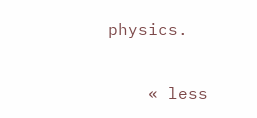physics.

    « less